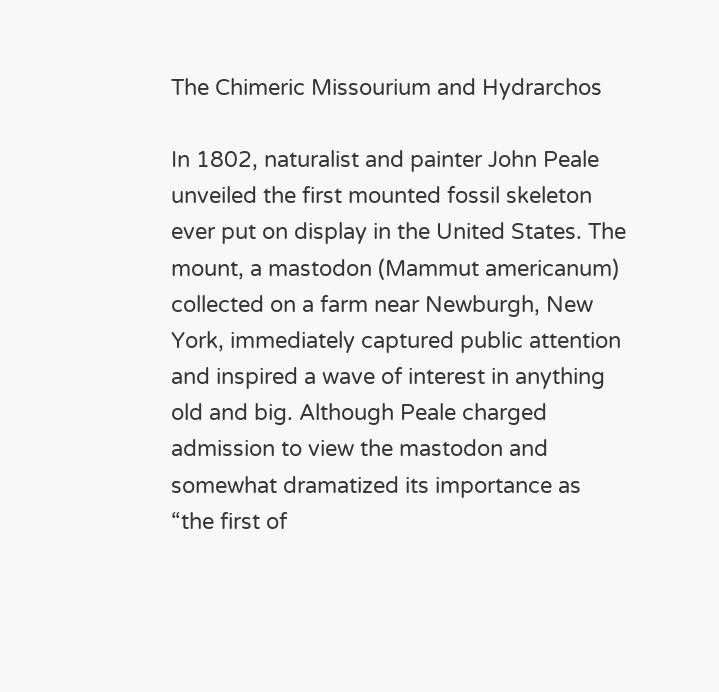The Chimeric Missourium and Hydrarchos

In 1802, naturalist and painter John Peale unveiled the first mounted fossil skeleton ever put on display in the United States. The mount, a mastodon (Mammut americanum) collected on a farm near Newburgh, New York, immediately captured public attention and inspired a wave of interest in anything old and big. Although Peale charged admission to view the mastodon and somewhat dramatized its importance as “the first of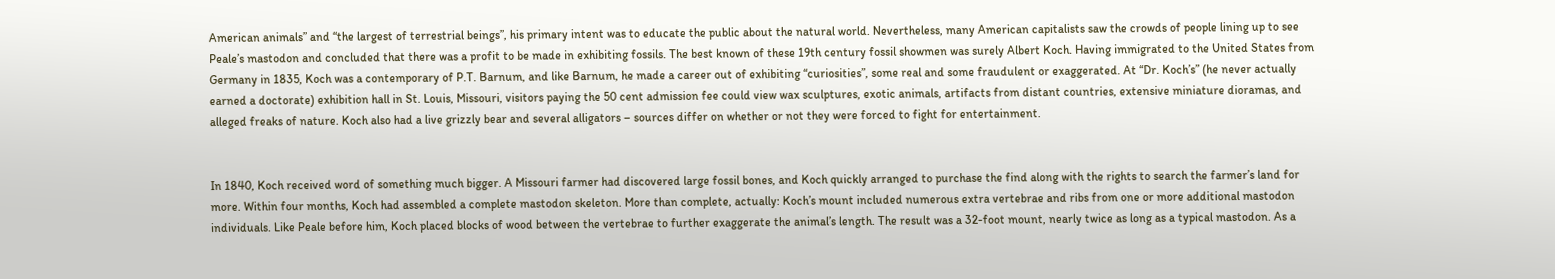American animals” and “the largest of terrestrial beings”, his primary intent was to educate the public about the natural world. Nevertheless, many American capitalists saw the crowds of people lining up to see Peale’s mastodon and concluded that there was a profit to be made in exhibiting fossils. The best known of these 19th century fossil showmen was surely Albert Koch. Having immigrated to the United States from Germany in 1835, Koch was a contemporary of P.T. Barnum, and like Barnum, he made a career out of exhibiting “curiosities”, some real and some fraudulent or exaggerated. At “Dr. Koch’s” (he never actually earned a doctorate) exhibition hall in St. Louis, Missouri, visitors paying the 50 cent admission fee could view wax sculptures, exotic animals, artifacts from distant countries, extensive miniature dioramas, and alleged freaks of nature. Koch also had a live grizzly bear and several alligators – sources differ on whether or not they were forced to fight for entertainment.


In 1840, Koch received word of something much bigger. A Missouri farmer had discovered large fossil bones, and Koch quickly arranged to purchase the find along with the rights to search the farmer’s land for more. Within four months, Koch had assembled a complete mastodon skeleton. More than complete, actually: Koch’s mount included numerous extra vertebrae and ribs from one or more additional mastodon individuals. Like Peale before him, Koch placed blocks of wood between the vertebrae to further exaggerate the animal’s length. The result was a 32-foot mount, nearly twice as long as a typical mastodon. As a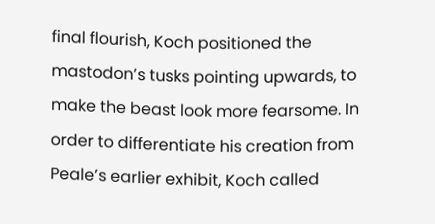final flourish, Koch positioned the mastodon’s tusks pointing upwards, to make the beast look more fearsome. In order to differentiate his creation from Peale’s earlier exhibit, Koch called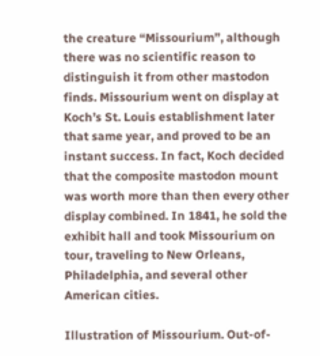the creature “Missourium”, although there was no scientific reason to distinguish it from other mastodon finds. Missourium went on display at Koch’s St. Louis establishment later that same year, and proved to be an instant success. In fact, Koch decided that the composite mastodon mount was worth more than then every other display combined. In 1841, he sold the exhibit hall and took Missourium on tour, traveling to New Orleans, Philadelphia, and several other American cities.

Illustration of Missourium. Out-of-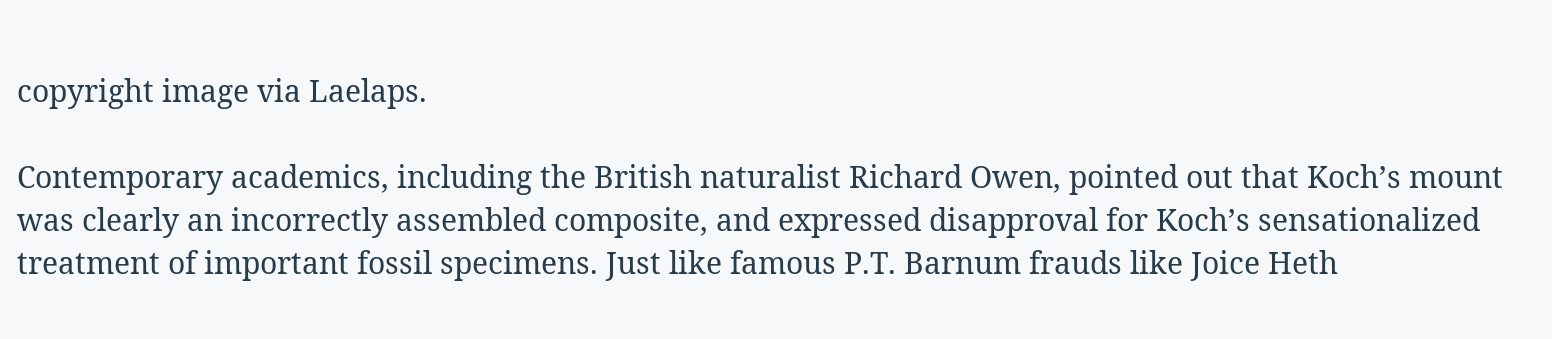copyright image via Laelaps.

Contemporary academics, including the British naturalist Richard Owen, pointed out that Koch’s mount was clearly an incorrectly assembled composite, and expressed disapproval for Koch’s sensationalized treatment of important fossil specimens. Just like famous P.T. Barnum frauds like Joice Heth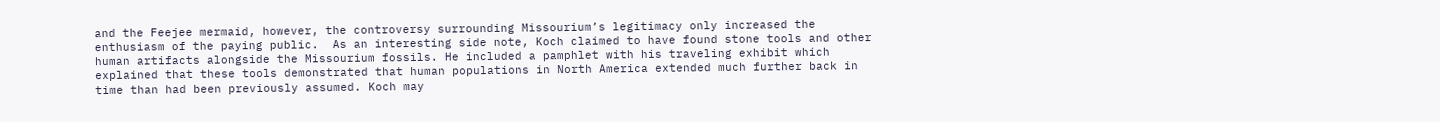and the Feejee mermaid, however, the controversy surrounding Missourium’s legitimacy only increased the enthusiasm of the paying public.  As an interesting side note, Koch claimed to have found stone tools and other human artifacts alongside the Missourium fossils. He included a pamphlet with his traveling exhibit which explained that these tools demonstrated that human populations in North America extended much further back in time than had been previously assumed. Koch may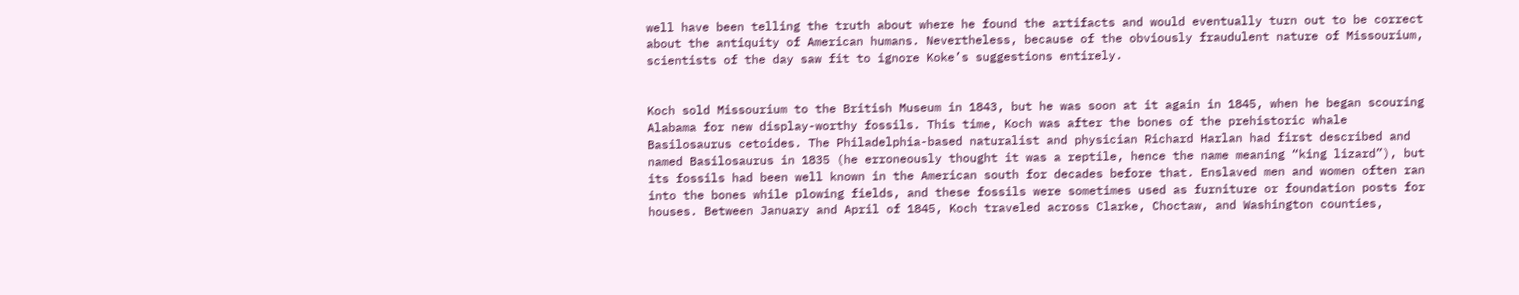well have been telling the truth about where he found the artifacts and would eventually turn out to be correct about the antiquity of American humans. Nevertheless, because of the obviously fraudulent nature of Missourium, scientists of the day saw fit to ignore Koke’s suggestions entirely.


Koch sold Missourium to the British Museum in 1843, but he was soon at it again in 1845, when he began scouring Alabama for new display-worthy fossils. This time, Koch was after the bones of the prehistoric whale Basilosaurus cetoides. The Philadelphia-based naturalist and physician Richard Harlan had first described and named Basilosaurus in 1835 (he erroneously thought it was a reptile, hence the name meaning “king lizard”), but its fossils had been well known in the American south for decades before that. Enslaved men and women often ran into the bones while plowing fields, and these fossils were sometimes used as furniture or foundation posts for houses. Between January and April of 1845, Koch traveled across Clarke, Choctaw, and Washington counties,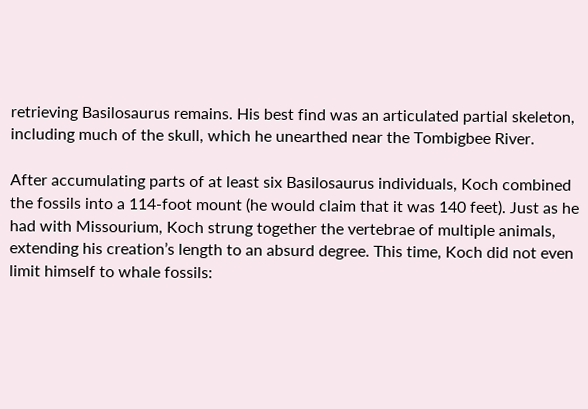retrieving Basilosaurus remains. His best find was an articulated partial skeleton, including much of the skull, which he unearthed near the Tombigbee River.

After accumulating parts of at least six Basilosaurus individuals, Koch combined the fossils into a 114-foot mount (he would claim that it was 140 feet). Just as he had with Missourium, Koch strung together the vertebrae of multiple animals, extending his creation’s length to an absurd degree. This time, Koch did not even limit himself to whale fossils: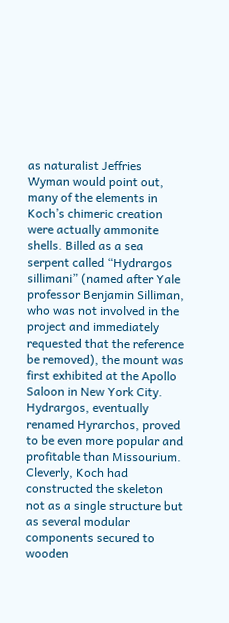as naturalist Jeffries Wyman would point out, many of the elements in Koch’s chimeric creation were actually ammonite shells. Billed as a sea serpent called “Hydrargos sillimani” (named after Yale professor Benjamin Silliman, who was not involved in the project and immediately requested that the reference be removed), the mount was first exhibited at the Apollo Saloon in New York City. Hydrargos, eventually renamed Hyrarchos, proved to be even more popular and profitable than Missourium. Cleverly, Koch had constructed the skeleton not as a single structure but as several modular components secured to wooden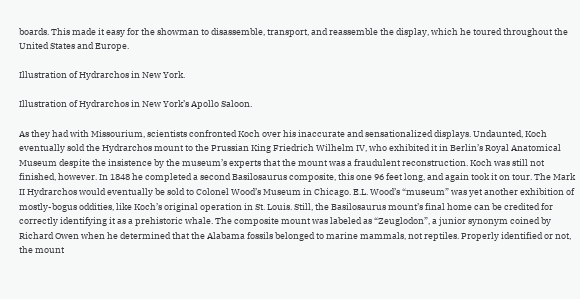boards. This made it easy for the showman to disassemble, transport, and reassemble the display, which he toured throughout the United States and Europe.

Illustration of Hydrarchos in New York.

Illustration of Hydrarchos in New York’s Apollo Saloon.

As they had with Missourium, scientists confronted Koch over his inaccurate and sensationalized displays. Undaunted, Koch eventually sold the Hydrarchos mount to the Prussian King Friedrich Wilhelm IV, who exhibited it in Berlin’s Royal Anatomical Museum despite the insistence by the museum’s experts that the mount was a fraudulent reconstruction. Koch was still not finished, however. In 1848 he completed a second Basilosaurus composite, this one 96 feet long, and again took it on tour. The Mark II Hydrarchos would eventually be sold to Colonel Wood’s Museum in Chicago. E.L. Wood’s “museum” was yet another exhibition of mostly-bogus oddities, like Koch’s original operation in St. Louis. Still, the Basilosaurus mount’s final home can be credited for correctly identifying it as a prehistoric whale. The composite mount was labeled as “Zeuglodon”, a junior synonym coined by Richard Owen when he determined that the Alabama fossils belonged to marine mammals, not reptiles. Properly identified or not, the mount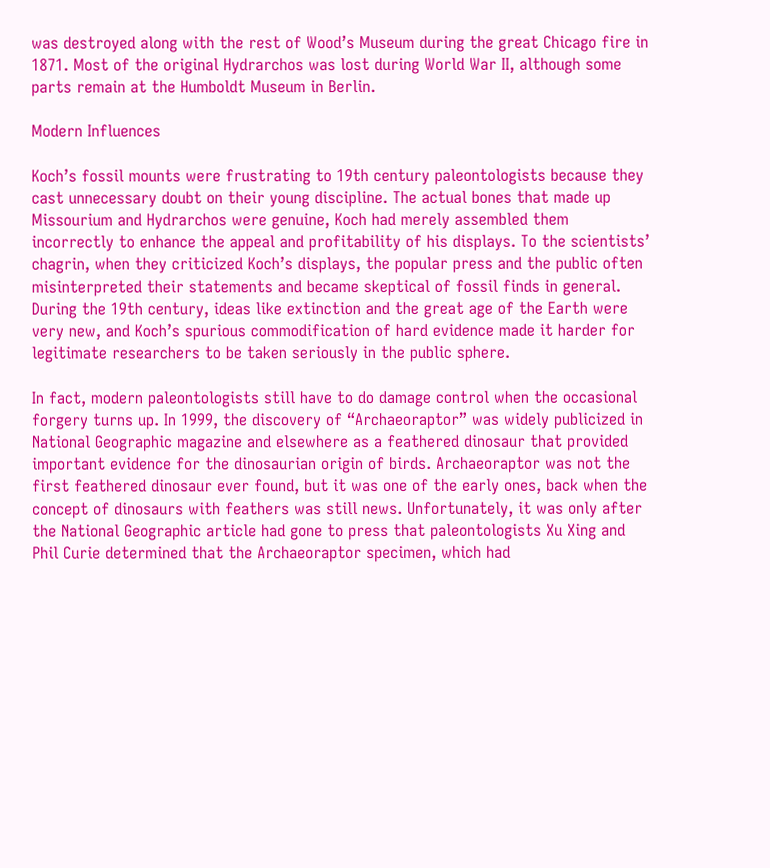was destroyed along with the rest of Wood’s Museum during the great Chicago fire in 1871. Most of the original Hydrarchos was lost during World War II, although some parts remain at the Humboldt Museum in Berlin.

Modern Influences

Koch’s fossil mounts were frustrating to 19th century paleontologists because they cast unnecessary doubt on their young discipline. The actual bones that made up Missourium and Hydrarchos were genuine, Koch had merely assembled them incorrectly to enhance the appeal and profitability of his displays. To the scientists’ chagrin, when they criticized Koch’s displays, the popular press and the public often misinterpreted their statements and became skeptical of fossil finds in general. During the 19th century, ideas like extinction and the great age of the Earth were very new, and Koch’s spurious commodification of hard evidence made it harder for legitimate researchers to be taken seriously in the public sphere.

In fact, modern paleontologists still have to do damage control when the occasional forgery turns up. In 1999, the discovery of “Archaeoraptor” was widely publicized in National Geographic magazine and elsewhere as a feathered dinosaur that provided important evidence for the dinosaurian origin of birds. Archaeoraptor was not the first feathered dinosaur ever found, but it was one of the early ones, back when the concept of dinosaurs with feathers was still news. Unfortunately, it was only after the National Geographic article had gone to press that paleontologists Xu Xing and Phil Curie determined that the Archaeoraptor specimen, which had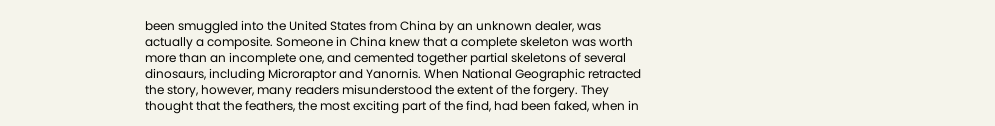been smuggled into the United States from China by an unknown dealer, was actually a composite. Someone in China knew that a complete skeleton was worth more than an incomplete one, and cemented together partial skeletons of several dinosaurs, including Microraptor and Yanornis. When National Geographic retracted the story, however, many readers misunderstood the extent of the forgery. They thought that the feathers, the most exciting part of the find, had been faked, when in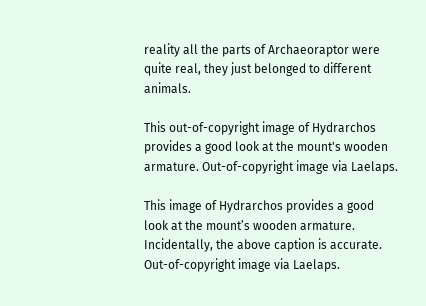reality all the parts of Archaeoraptor were quite real, they just belonged to different animals.

This out-of-copyright image of Hydrarchos provides a good look at the mount's wooden armature. Out-of-copyright image via Laelaps.

This image of Hydrarchos provides a good look at the mount’s wooden armature. Incidentally, the above caption is accurate. Out-of-copyright image via Laelaps.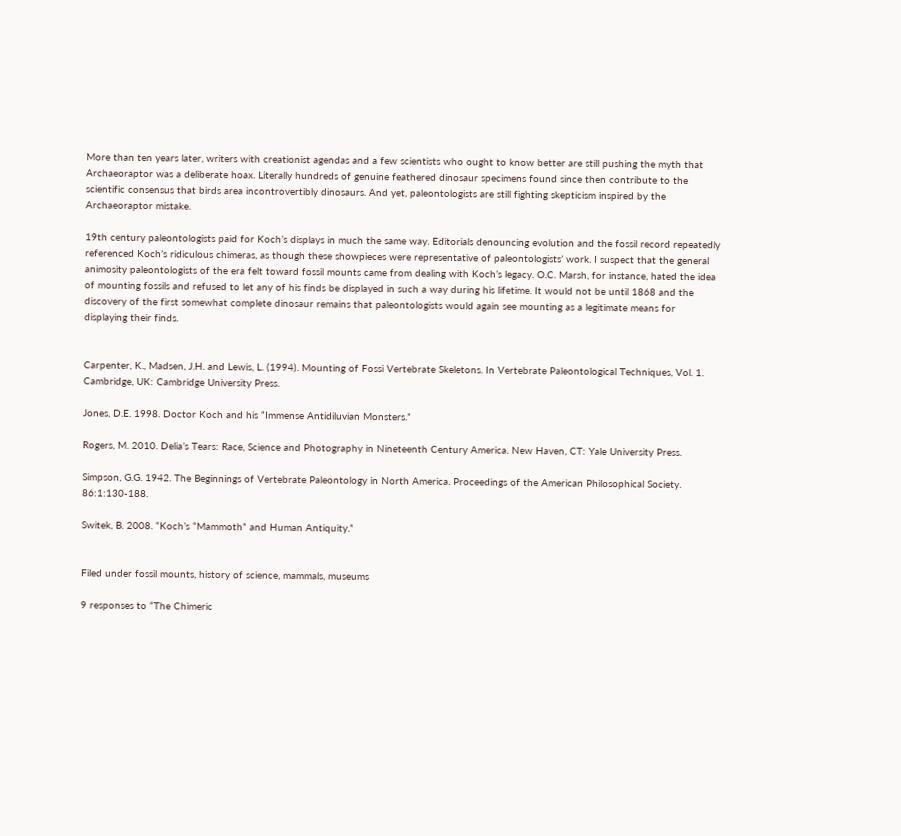More than ten years later, writers with creationist agendas and a few scientists who ought to know better are still pushing the myth that Archaeoraptor was a deliberate hoax. Literally hundreds of genuine feathered dinosaur specimens found since then contribute to the scientific consensus that birds area incontrovertibly dinosaurs. And yet, paleontologists are still fighting skepticism inspired by the Archaeoraptor mistake.

19th century paleontologists paid for Koch’s displays in much the same way. Editorials denouncing evolution and the fossil record repeatedly referenced Koch’s ridiculous chimeras, as though these showpieces were representative of paleontologists’ work. I suspect that the general animosity paleontologists of the era felt toward fossil mounts came from dealing with Koch’s legacy. O.C. Marsh, for instance, hated the idea of mounting fossils and refused to let any of his finds be displayed in such a way during his lifetime. It would not be until 1868 and the discovery of the first somewhat complete dinosaur remains that paleontologists would again see mounting as a legitimate means for displaying their finds.


Carpenter, K., Madsen, J.H. and Lewis, L. (1994). Mounting of Fossi Vertebrate Skeletons. In Vertebrate Paleontological Techniques, Vol. 1. Cambridge, UK: Cambridge University Press.

Jones, D.E. 1998. Doctor Koch and his “Immense Antidiluvian Monsters.”

Rogers, M. 2010. Delia’s Tears: Race, Science and Photography in Nineteenth Century America. New Haven, CT: Yale University Press.

Simpson, G.G. 1942. The Beginnings of Vertebrate Paleontology in North America. Proceedings of the American Philosophical Society. 86:1:130-188.

Switek, B. 2008. “Koch’s “Mammoth” and Human Antiquity.”


Filed under fossil mounts, history of science, mammals, museums

9 responses to “The Chimeric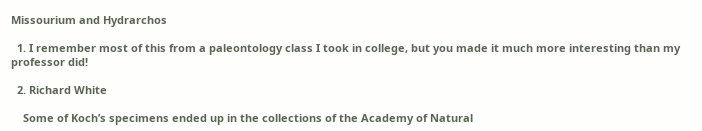Missourium and Hydrarchos

  1. I remember most of this from a paleontology class I took in college, but you made it much more interesting than my professor did!

  2. Richard White

    Some of Koch’s specimens ended up in the collections of the Academy of Natural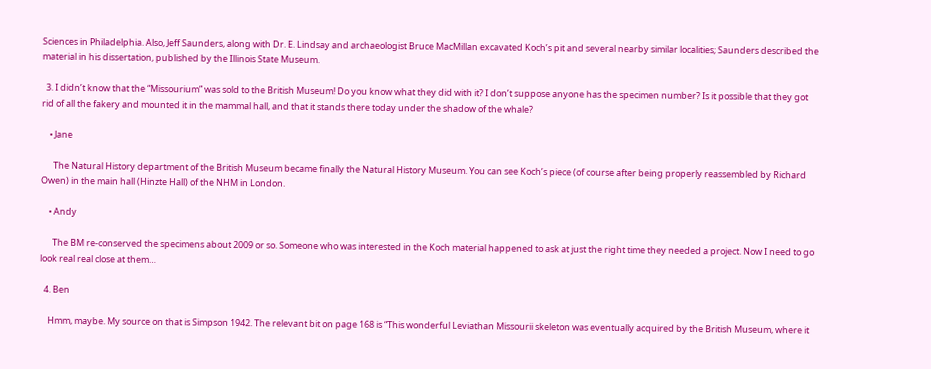Sciences in Philadelphia. Also, Jeff Saunders, along with Dr. E. Lindsay and archaeologist Bruce MacMillan excavated Koch’s pit and several nearby similar localities; Saunders described the material in his dissertation, published by the Illinois State Museum.

  3. I didn’t know that the “Missourium” was sold to the British Museum! Do you know what they did with it? I don’t suppose anyone has the specimen number? Is it possible that they got rid of all the fakery and mounted it in the mammal hall, and that it stands there today under the shadow of the whale?

    • Jane

      The Natural History department of the British Museum became finally the Natural History Museum. You can see Koch’s piece (of course after being properly reassembled by Richard Owen) in the main hall (Hinzte Hall) of the NHM in London.

    • Andy

      The BM re-conserved the specimens about 2009 or so. Someone who was interested in the Koch material happened to ask at just the right time they needed a project. Now I need to go look real real close at them…

  4. Ben

    Hmm, maybe. My source on that is Simpson 1942. The relevant bit on page 168 is “This wonderful Leviathan Missourii skeleton was eventually acquired by the British Museum, where it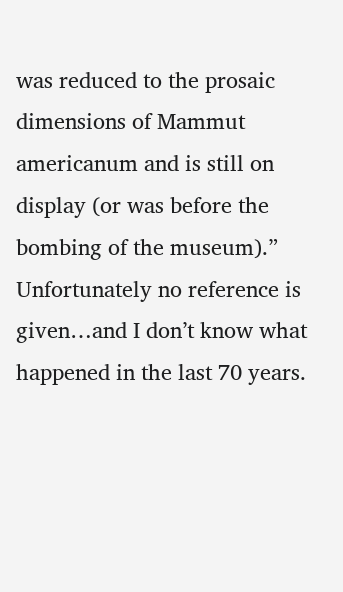was reduced to the prosaic dimensions of Mammut americanum and is still on display (or was before the bombing of the museum).” Unfortunately no reference is given…and I don’t know what happened in the last 70 years.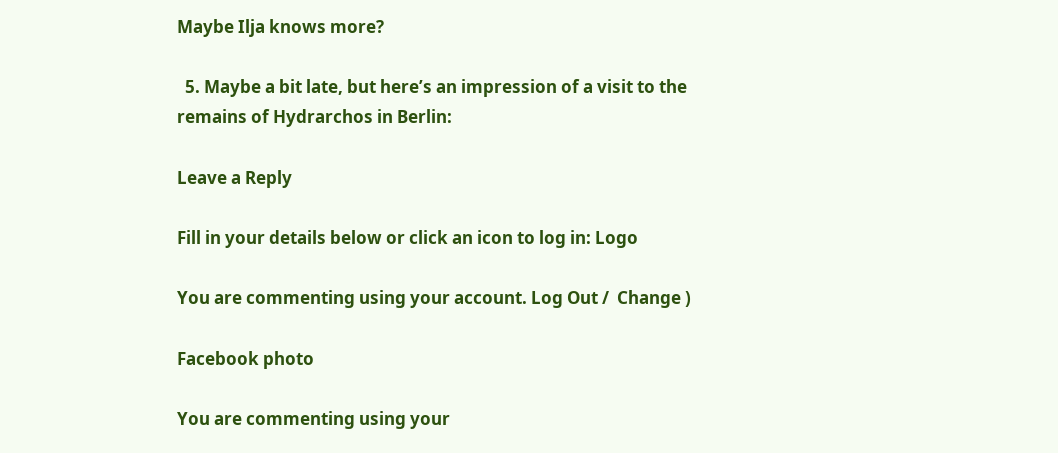Maybe Ilja knows more?

  5. Maybe a bit late, but here’s an impression of a visit to the remains of Hydrarchos in Berlin:

Leave a Reply

Fill in your details below or click an icon to log in: Logo

You are commenting using your account. Log Out /  Change )

Facebook photo

You are commenting using your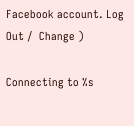Facebook account. Log Out /  Change )

Connecting to %s